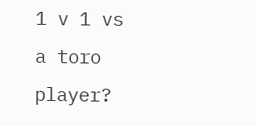1 v 1 vs a toro player?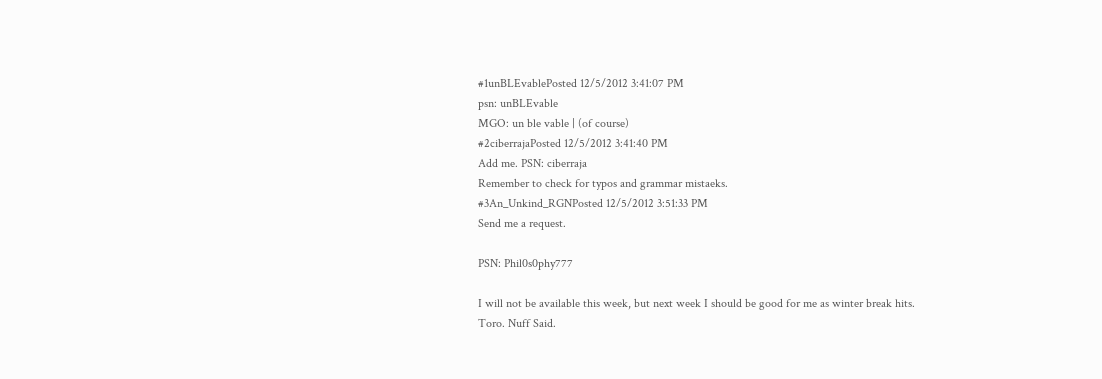#1unBLEvablePosted 12/5/2012 3:41:07 PM
psn: unBLEvable
MGO: un ble vable | (of course)
#2ciberrajaPosted 12/5/2012 3:41:40 PM
Add me. PSN: ciberraja
Remember to check for typos and grammar mistaeks.
#3An_Unkind_RGNPosted 12/5/2012 3:51:33 PM
Send me a request.

PSN: Phil0s0phy777

I will not be available this week, but next week I should be good for me as winter break hits.
Toro. Nuff Said.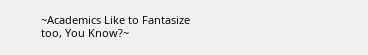~Academics Like to Fantasize too, You Know?~